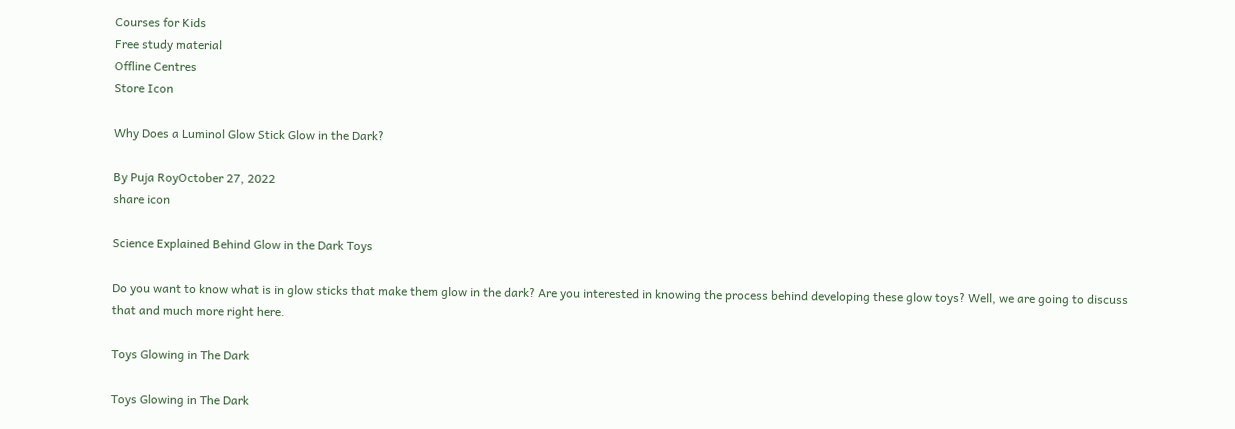Courses for Kids
Free study material
Offline Centres
Store Icon

Why Does a Luminol Glow Stick Glow in the Dark?

By Puja RoyOctober 27, 2022
share icon

Science Explained Behind Glow in the Dark Toys

Do you want to know what is in glow sticks that make them glow in the dark? Are you interested in knowing the process behind developing these glow toys? Well, we are going to discuss that and much more right here.

Toys Glowing in The Dark

Toys Glowing in The Dark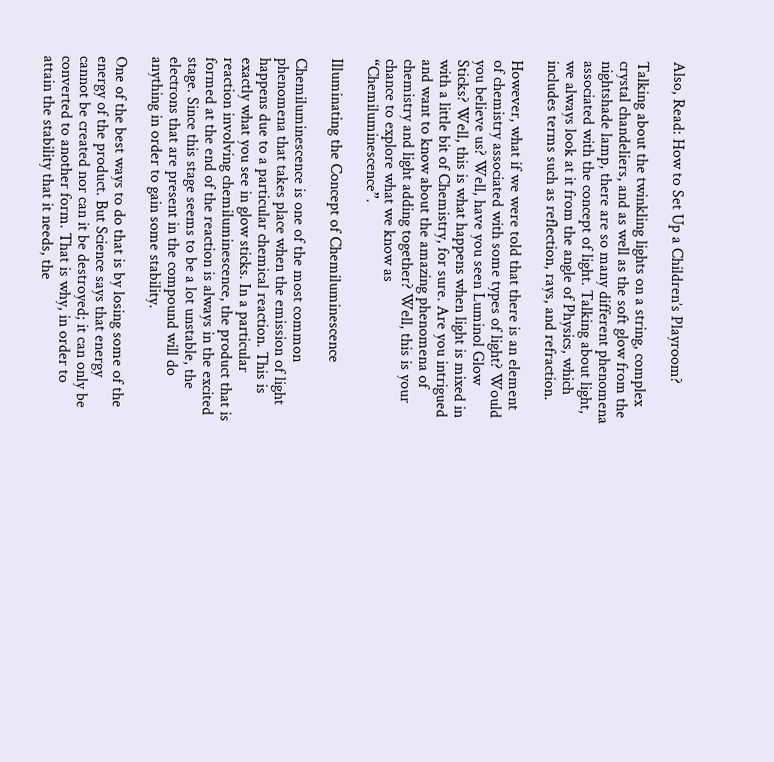Also, Read: How to Set Up a Children’s Playroom?

Talking about the twinkling lights on a string, complex crystal chandeliers, and as well as the soft glow from the nightshade lamp, there are so many different phenomena associated with the concept of light. Talking about light, we always look at it from the angle of Physics, which includes terms such as reflection, rays, and refraction.

However, what if we were told that there is an element of chemistry associated with some types of light? Would you believe us? Well, have you seen Luminol Glow Sticks? Well, this is what happens when light is mixed in with a little bit of Chemistry, for sure. Are you intrigued and want to know about the amazing phenomena of chemistry and light adding together? Well, this is your chance to explore what we know as “Chemiluminescence”.

Illuminating the Concept of Chemiluminescence

Chemiluminescence is one of the most common phenomena that takes place when the emission of light happens due to a particular chemical reaction. This is exactly what you see in glow sticks. In a particular reaction involving chemiluminescence, the product that is formed at the end of the reaction is always in the excited stage. Since this stage seems to be a lot unstable, the electrons that are present in the compound will do anything in order to gain some stability.

One of the best ways to do that is by losing some of the energy of the product. But Science says that energy cannot be created nor can it be destroyed; it can only be converted to another form. That is why, in order to attain the stability that it needs, the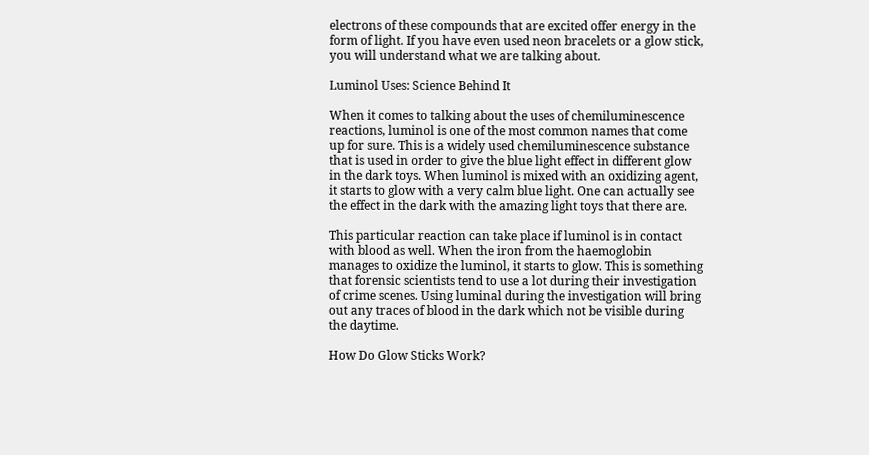electrons of these compounds that are excited offer energy in the form of light. If you have even used neon bracelets or a glow stick, you will understand what we are talking about.

Luminol Uses: Science Behind It

When it comes to talking about the uses of chemiluminescence reactions, luminol is one of the most common names that come up for sure. This is a widely used chemiluminescence substance that is used in order to give the blue light effect in different glow in the dark toys. When luminol is mixed with an oxidizing agent, it starts to glow with a very calm blue light. One can actually see the effect in the dark with the amazing light toys that there are.

This particular reaction can take place if luminol is in contact with blood as well. When the iron from the haemoglobin manages to oxidize the luminol, it starts to glow. This is something that forensic scientists tend to use a lot during their investigation of crime scenes. Using luminal during the investigation will bring out any traces of blood in the dark which not be visible during the daytime.

How Do Glow Sticks Work?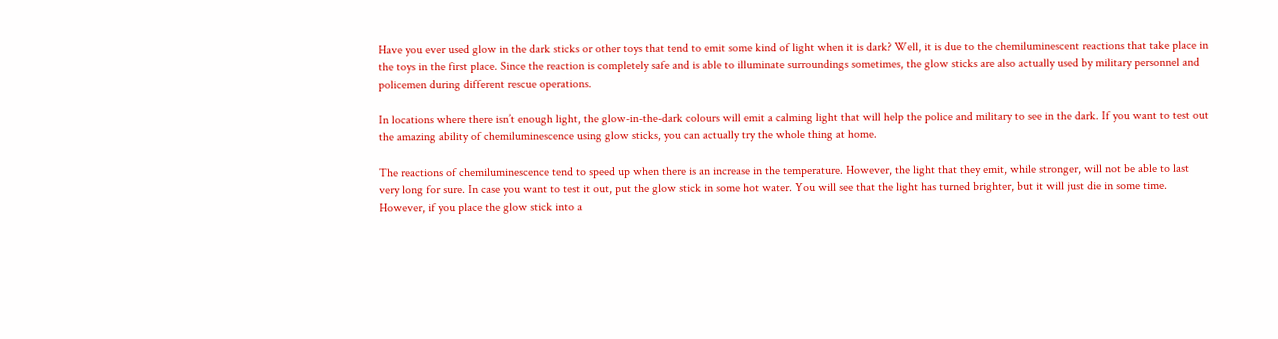Have you ever used glow in the dark sticks or other toys that tend to emit some kind of light when it is dark? Well, it is due to the chemiluminescent reactions that take place in the toys in the first place. Since the reaction is completely safe and is able to illuminate surroundings sometimes, the glow sticks are also actually used by military personnel and policemen during different rescue operations.

In locations where there isn’t enough light, the glow-in-the-dark colours will emit a calming light that will help the police and military to see in the dark. If you want to test out the amazing ability of chemiluminescence using glow sticks, you can actually try the whole thing at home.

The reactions of chemiluminescence tend to speed up when there is an increase in the temperature. However, the light that they emit, while stronger, will not be able to last very long for sure. In case you want to test it out, put the glow stick in some hot water. You will see that the light has turned brighter, but it will just die in some time. However, if you place the glow stick into a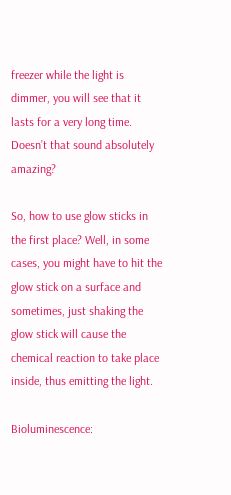freezer while the light is dimmer, you will see that it lasts for a very long time. Doesn’t that sound absolutely amazing?

So, how to use glow sticks in the first place? Well, in some cases, you might have to hit the glow stick on a surface and sometimes, just shaking the glow stick will cause the chemical reaction to take place inside, thus emitting the light.

Bioluminescence: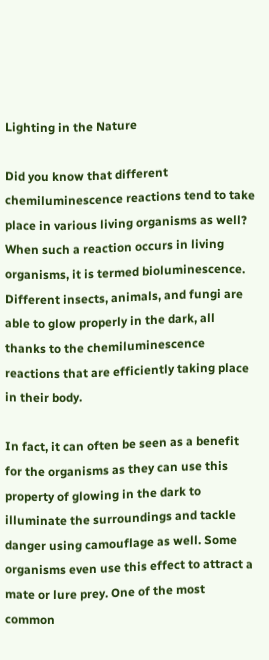Lighting in the Nature

Did you know that different chemiluminescence reactions tend to take place in various living organisms as well? When such a reaction occurs in living organisms, it is termed bioluminescence. Different insects, animals, and fungi are able to glow properly in the dark, all thanks to the chemiluminescence reactions that are efficiently taking place in their body.

In fact, it can often be seen as a benefit for the organisms as they can use this property of glowing in the dark to illuminate the surroundings and tackle danger using camouflage as well. Some organisms even use this effect to attract a mate or lure prey. One of the most common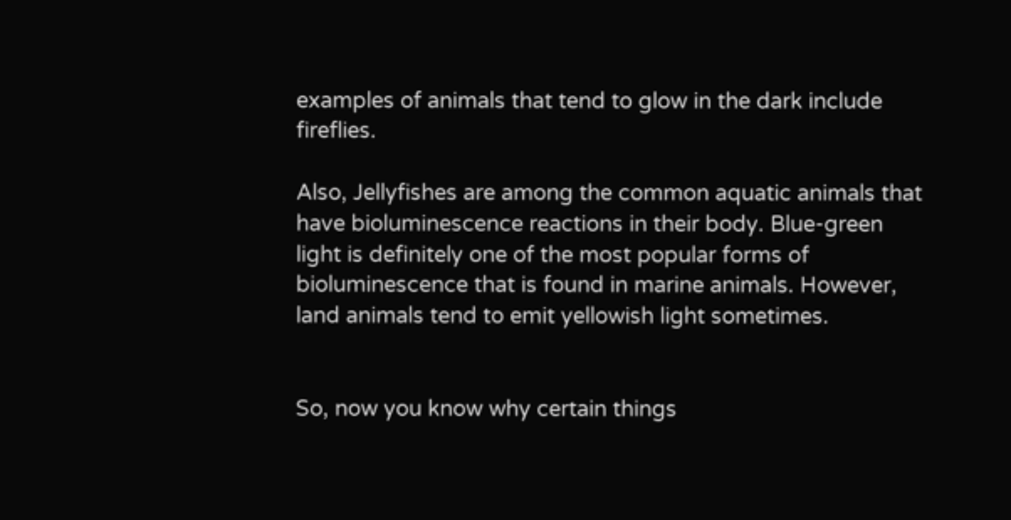examples of animals that tend to glow in the dark include fireflies.

Also, Jellyfishes are among the common aquatic animals that have bioluminescence reactions in their body. Blue-green light is definitely one of the most popular forms of bioluminescence that is found in marine animals. However, land animals tend to emit yellowish light sometimes.


So, now you know why certain things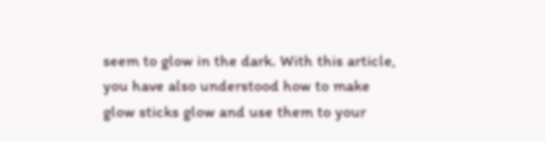seem to glow in the dark. With this article, you have also understood how to make glow sticks glow and use them to your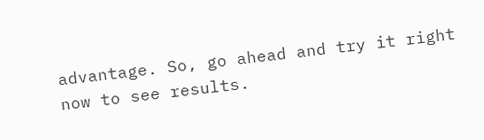advantage. So, go ahead and try it right now to see results.